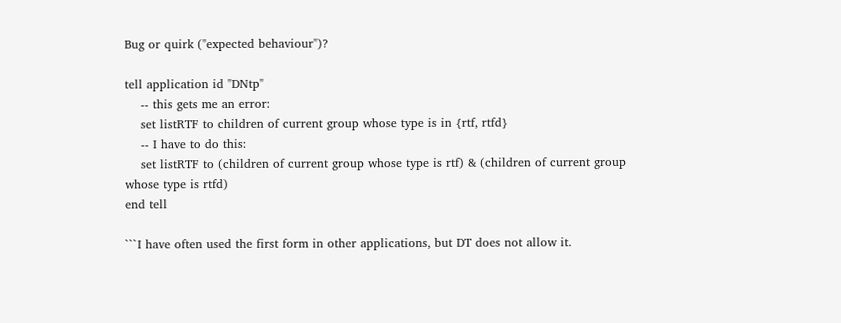Bug or quirk ("expected behaviour")?

tell application id "DNtp"
    -- this gets me an error:
    set listRTF to children of current group whose type is in {rtf, rtfd}
    -- I have to do this:
    set listRTF to (children of current group whose type is rtf) & (children of current group whose type is rtfd)
end tell

```I have often used the first form in other applications, but DT does not allow it.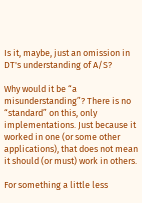Is it, maybe, just an omission in DT's understanding of A/S?

Why would it be “a misunderstanding”? There is no “standard” on this, only implementations. Just because it worked in one (or some other applications), that does not mean it should (or must) work in others.

For something a little less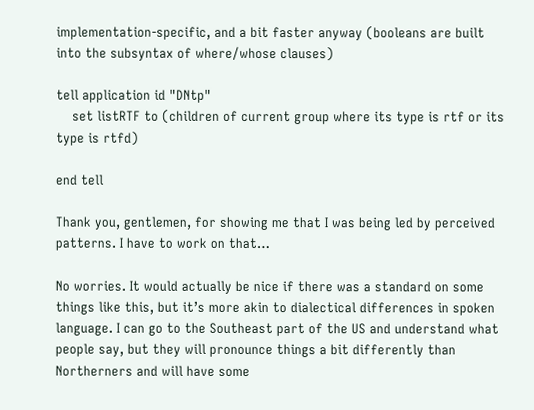implementation-specific, and a bit faster anyway (booleans are built into the subsyntax of where/whose clauses)

tell application id "DNtp"
    set listRTF to (children of current group where its type is rtf or its type is rtfd)

end tell

Thank you, gentlemen, for showing me that I was being led by perceived patterns. I have to work on that…

No worries. It would actually be nice if there was a standard on some things like this, but it’s more akin to dialectical differences in spoken language. I can go to the Southeast part of the US and understand what people say, but they will pronounce things a bit differently than Northerners and will have some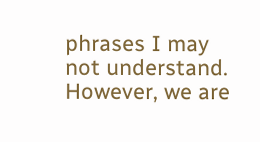phrases I may not understand. However, we are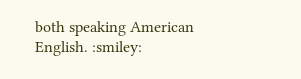both speaking American English. :smiley: